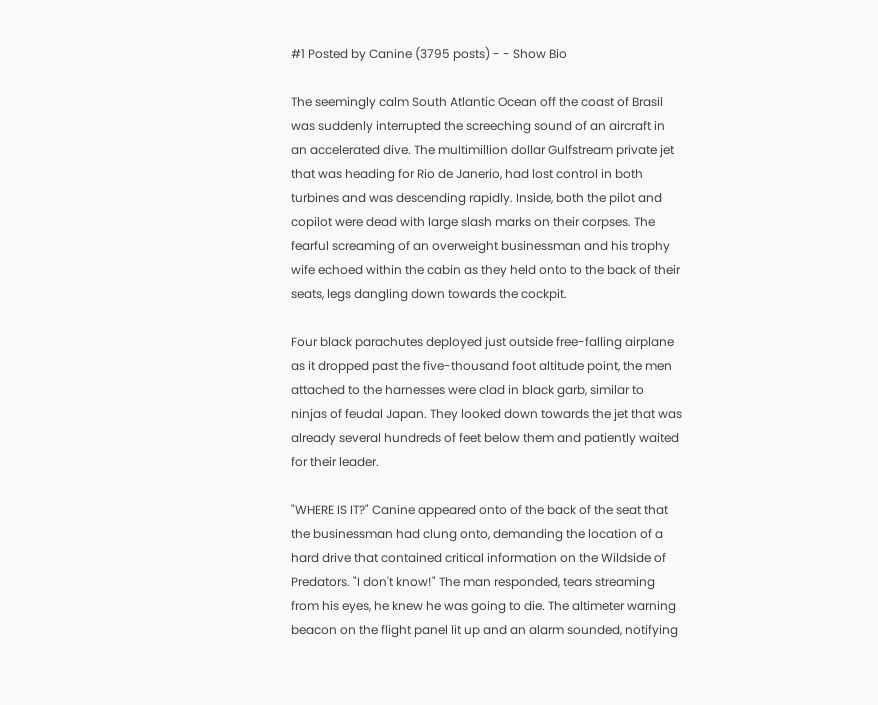#1 Posted by Canine (3795 posts) - - Show Bio

The seemingly calm South Atlantic Ocean off the coast of Brasil was suddenly interrupted the screeching sound of an aircraft in an accelerated dive. The multimillion dollar Gulfstream private jet that was heading for Rio de Janerio, had lost control in both turbines and was descending rapidly. Inside, both the pilot and copilot were dead with large slash marks on their corpses. The fearful screaming of an overweight businessman and his trophy wife echoed within the cabin as they held onto to the back of their seats, legs dangling down towards the cockpit.

Four black parachutes deployed just outside free-falling airplane as it dropped past the five-thousand foot altitude point, the men attached to the harnesses were clad in black garb, similar to ninjas of feudal Japan. They looked down towards the jet that was already several hundreds of feet below them and patiently waited for their leader.

"WHERE IS IT?" Canine appeared onto of the back of the seat that the businessman had clung onto, demanding the location of a hard drive that contained critical information on the Wildside of Predators. "I don't know!" The man responded, tears streaming from his eyes, he knew he was going to die. The altimeter warning beacon on the flight panel lit up and an alarm sounded, notifying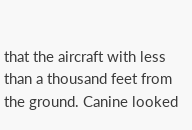that the aircraft with less than a thousand feet from the ground. Canine looked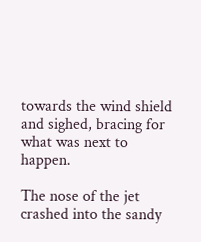towards the wind shield and sighed, bracing for what was next to happen.

The nose of the jet crashed into the sandy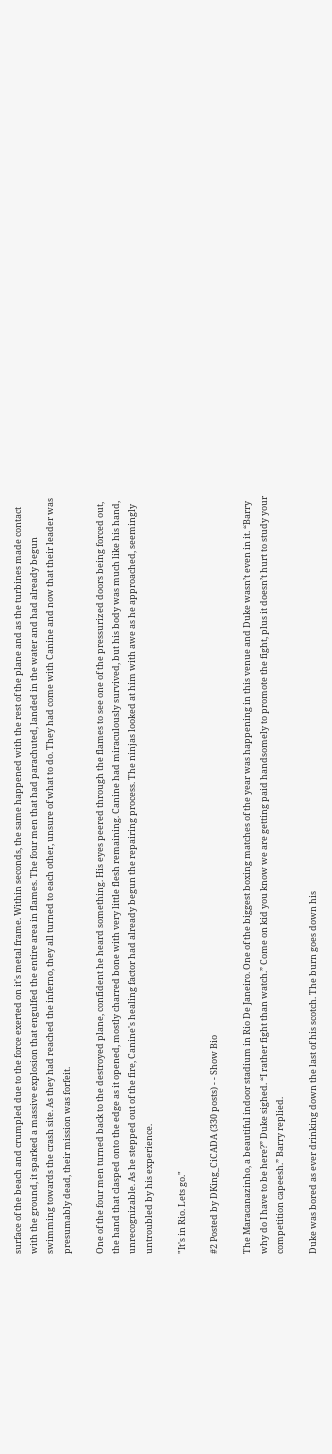surface of the beach and crumpled due to the force exerted on it's metal frame. Within seconds, the same happened with the rest of the plane and as the turbines made contact with the ground, it sparked a massive explosion that engulfed the entire area in flames. The four men that had parachuted, landed in the water and had already begun swimming towards the crash site. As they had reached the inferno, they all turned to each other, unsure of what to do. They had come with Canine and now that their leader was presumably dead, their mission was forfeit.

One of the four men turned back to the destroyed plane, confident he heard something. His eyes peered through the flames to see one of the pressurized doors being forced out, the hand that clasped onto the edge as it opened, mostly charred bone with very little flesh remaining. Canine had miraculously survived, but his body was much like his hand, unrecognizable. As he stepped out of the fire, Canine's healing factor had already begun the repairing process. The ninjas looked at him with awe as he approached, seemingly untroubled by his experience.

"It's in Rio. Lets go."

#2 Posted by DKing_CiCADA (330 posts) - - Show Bio

The Maracanazinho, a beautiful indoor stadium in Rio De Janeiro. One of the biggest boxing matches of the year was happening in this venue and Duke wasn’t even in it. “Barry why do I have to be here?” Duke sighed. “I rather fight than watch.” Come on kid you know we are getting paid handsomely to promote the fight, plus it doesn’t hurt to study your competition capeesh.” Barry replied.

Duke was bored as ever drinking down the last of his scotch. The burn goes down his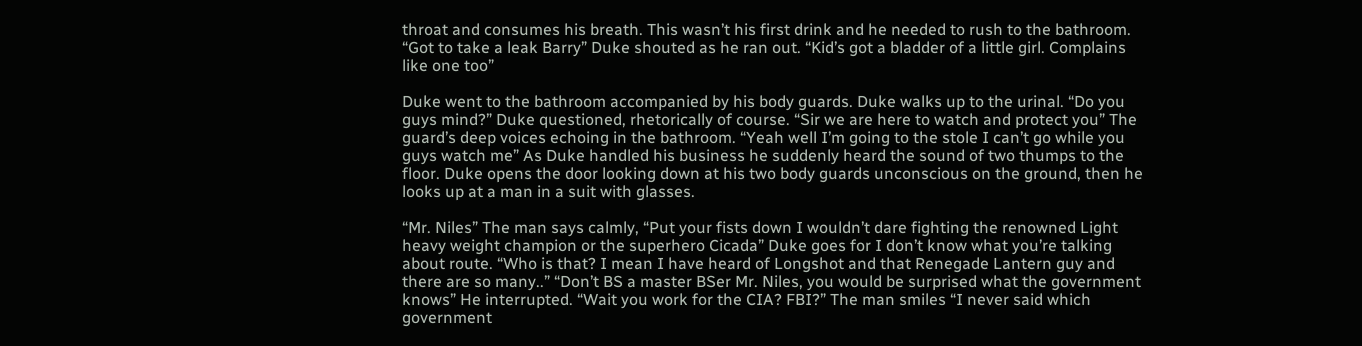throat and consumes his breath. This wasn’t his first drink and he needed to rush to the bathroom. “Got to take a leak Barry” Duke shouted as he ran out. “Kid’s got a bladder of a little girl. Complains like one too”

Duke went to the bathroom accompanied by his body guards. Duke walks up to the urinal. “Do you guys mind?” Duke questioned, rhetorically of course. “Sir we are here to watch and protect you” The guard’s deep voices echoing in the bathroom. “Yeah well I’m going to the stole I can’t go while you guys watch me” As Duke handled his business he suddenly heard the sound of two thumps to the floor. Duke opens the door looking down at his two body guards unconscious on the ground, then he looks up at a man in a suit with glasses.

“Mr. Niles” The man says calmly, “Put your fists down I wouldn’t dare fighting the renowned Light heavy weight champion or the superhero Cicada” Duke goes for I don’t know what you’re talking about route. “Who is that? I mean I have heard of Longshot and that Renegade Lantern guy and there are so many..” “Don’t BS a master BSer Mr. Niles, you would be surprised what the government knows” He interrupted. “Wait you work for the CIA? FBI?” The man smiles “I never said which government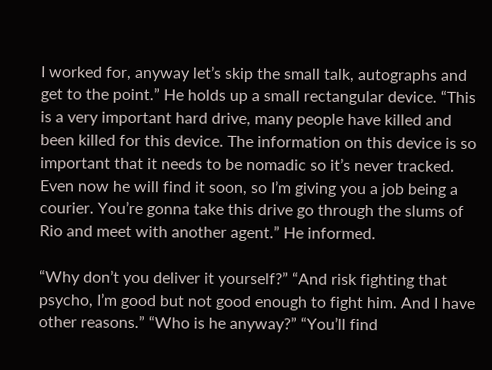I worked for, anyway let’s skip the small talk, autographs and get to the point.” He holds up a small rectangular device. “This is a very important hard drive, many people have killed and been killed for this device. The information on this device is so important that it needs to be nomadic so it’s never tracked. Even now he will find it soon, so I’m giving you a job being a courier. You’re gonna take this drive go through the slums of Rio and meet with another agent.” He informed.

“Why don’t you deliver it yourself?” “And risk fighting that psycho, I’m good but not good enough to fight him. And I have other reasons.” “Who is he anyway?” “You’ll find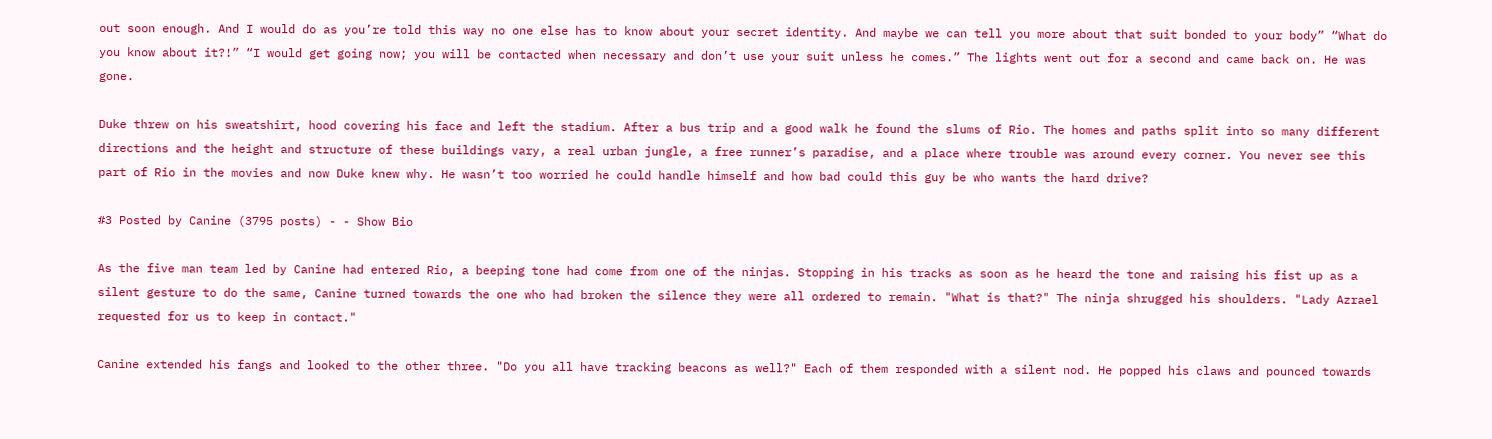out soon enough. And I would do as you’re told this way no one else has to know about your secret identity. And maybe we can tell you more about that suit bonded to your body” “What do you know about it?!” “I would get going now; you will be contacted when necessary and don’t use your suit unless he comes.” The lights went out for a second and came back on. He was gone.

Duke threw on his sweatshirt, hood covering his face and left the stadium. After a bus trip and a good walk he found the slums of Rio. The homes and paths split into so many different directions and the height and structure of these buildings vary, a real urban jungle, a free runner’s paradise, and a place where trouble was around every corner. You never see this part of Rio in the movies and now Duke knew why. He wasn’t too worried he could handle himself and how bad could this guy be who wants the hard drive?

#3 Posted by Canine (3795 posts) - - Show Bio

As the five man team led by Canine had entered Rio, a beeping tone had come from one of the ninjas. Stopping in his tracks as soon as he heard the tone and raising his fist up as a silent gesture to do the same, Canine turned towards the one who had broken the silence they were all ordered to remain. "What is that?" The ninja shrugged his shoulders. "Lady Azrael requested for us to keep in contact."

Canine extended his fangs and looked to the other three. "Do you all have tracking beacons as well?" Each of them responded with a silent nod. He popped his claws and pounced towards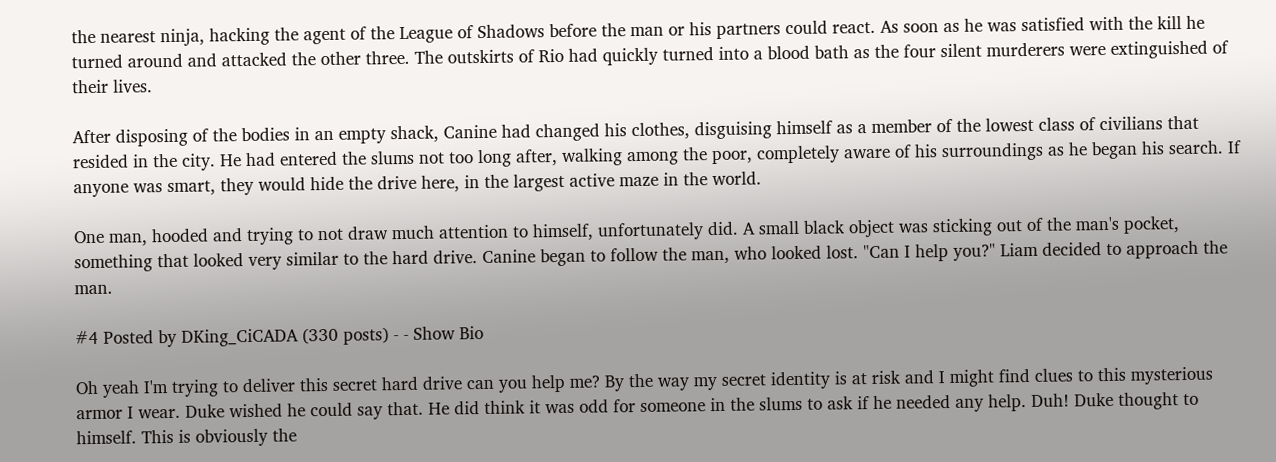the nearest ninja, hacking the agent of the League of Shadows before the man or his partners could react. As soon as he was satisfied with the kill he turned around and attacked the other three. The outskirts of Rio had quickly turned into a blood bath as the four silent murderers were extinguished of their lives.

After disposing of the bodies in an empty shack, Canine had changed his clothes, disguising himself as a member of the lowest class of civilians that resided in the city. He had entered the slums not too long after, walking among the poor, completely aware of his surroundings as he began his search. If anyone was smart, they would hide the drive here, in the largest active maze in the world.

One man, hooded and trying to not draw much attention to himself, unfortunately did. A small black object was sticking out of the man's pocket, something that looked very similar to the hard drive. Canine began to follow the man, who looked lost. "Can I help you?" Liam decided to approach the man.

#4 Posted by DKing_CiCADA (330 posts) - - Show Bio

Oh yeah I'm trying to deliver this secret hard drive can you help me? By the way my secret identity is at risk and I might find clues to this mysterious armor I wear. Duke wished he could say that. He did think it was odd for someone in the slums to ask if he needed any help. Duh! Duke thought to himself. This is obviously the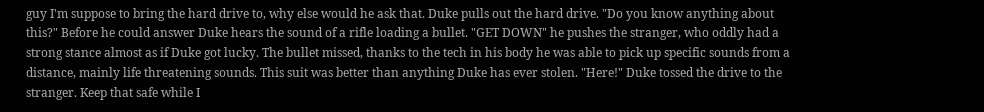guy I'm suppose to bring the hard drive to, why else would he ask that. Duke pulls out the hard drive. "Do you know anything about this?" Before he could answer Duke hears the sound of a rifle loading a bullet. "GET DOWN" he pushes the stranger, who oddly had a strong stance almost as if Duke got lucky. The bullet missed, thanks to the tech in his body he was able to pick up specific sounds from a distance, mainly life threatening sounds. This suit was better than anything Duke has ever stolen. "Here!" Duke tossed the drive to the stranger. Keep that safe while I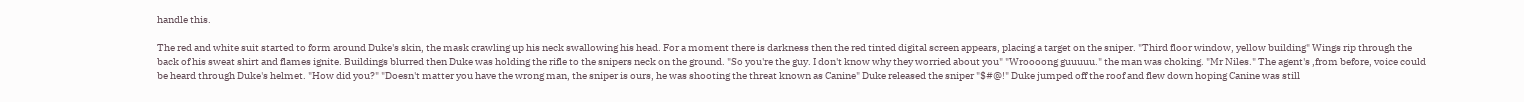handle this.

The red and white suit started to form around Duke's skin, the mask crawling up his neck swallowing his head. For a moment there is darkness then the red tinted digital screen appears, placing a target on the sniper. "Third floor window, yellow building" Wings rip through the back of his sweat shirt and flames ignite. Buildings blurred then Duke was holding the rifle to the snipers neck on the ground. "So you're the guy. I don't know why they worried about you" "Wroooong guuuuu." the man was choking. "Mr Niles." The agent's ,from before, voice could be heard through Duke's helmet. "How did you?" "Doesn't matter you have the wrong man, the sniper is ours, he was shooting the threat known as Canine" Duke released the sniper "$#@!" Duke jumped off the roof and flew down hoping Canine was still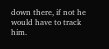down there, if not he would have to track him.